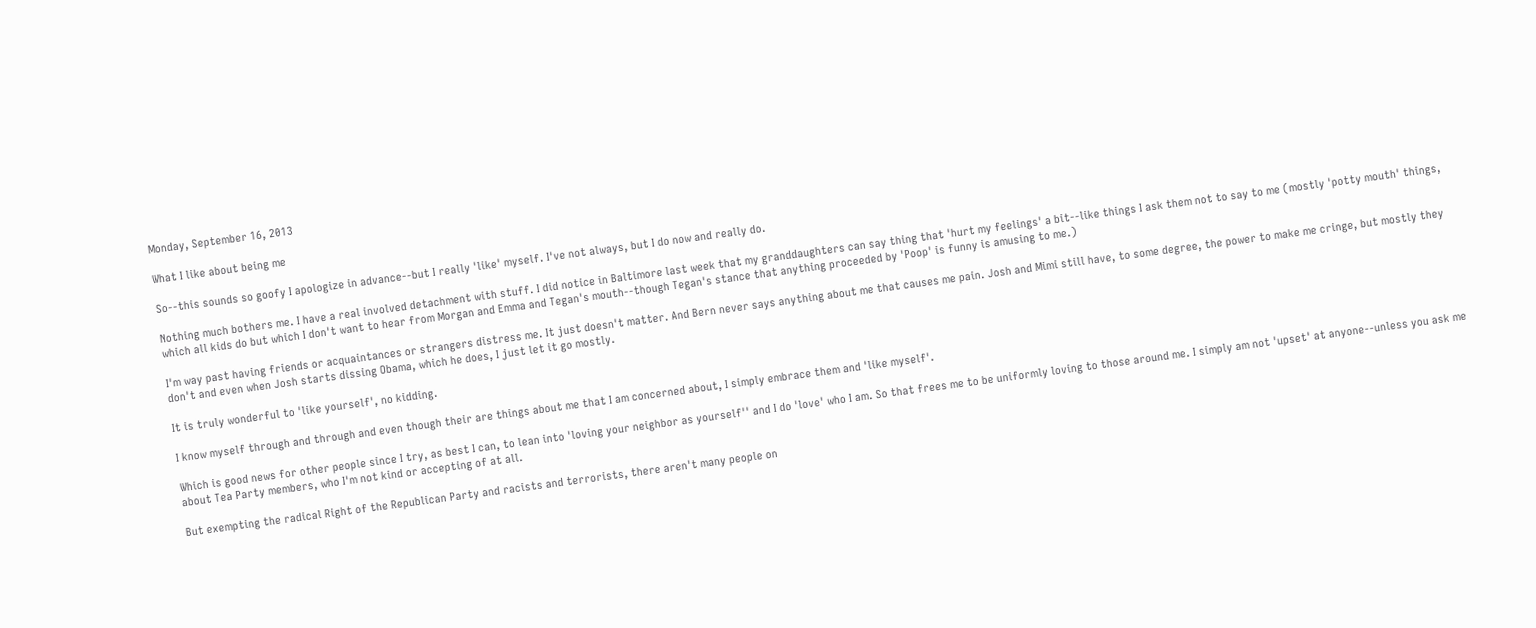Monday, September 16, 2013

What I like about being me

So--this sounds so goofy I apologize in advance--but I really 'like' myself. I've not always, but I do now and really do.

Nothing much bothers me. I have a real involved detachment with stuff. I did notice in Baltimore last week that my granddaughters can say thing that 'hurt my feelings' a bit--like things I ask them not to say to me (mostly 'potty mouth' things, which all kids do but which I don't want to hear from Morgan and Emma and Tegan's mouth--though Tegan's stance that anything proceeded by 'Poop' is funny is amusing to me.)

I'm way past having friends or acquaintances or strangers distress me. It just doesn't matter. And Bern never says anything about me that causes me pain. Josh and Mimi still have, to some degree, the power to make me cringe, but mostly they don't and even when Josh starts dissing Obama, which he does, I just let it go mostly.

It is truly wonderful to 'like yourself', no kidding.

I know myself through and through and even though their are things about me that I am concerned about, I simply embrace them and 'like myself'.

Which is good news for other people since I try, as best I can, to lean into 'loving your neighbor as yourself'' and I do 'love' who I am. So that frees me to be uniformly loving to those around me. I simply am not 'upset' at anyone--unless you ask me about Tea Party members, who I'm not kind or accepting of at all.

But exempting the radical Right of the Republican Party and racists and terrorists, there aren't many people on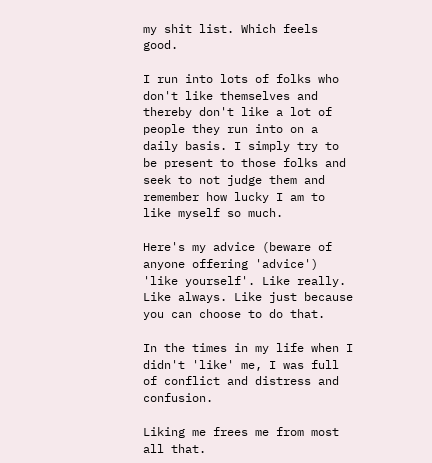my shit list. Which feels good.

I run into lots of folks who don't like themselves and thereby don't like a lot of people they run into on a daily basis. I simply try to be present to those folks and seek to not judge them and remember how lucky I am to like myself so much.

Here's my advice (beware of anyone offering 'advice') 'like yourself'. Like really. Like always. Like just because you can choose to do that.

In the times in my life when I didn't 'like' me, I was full of conflict and distress and confusion.

Liking me frees me from most all that.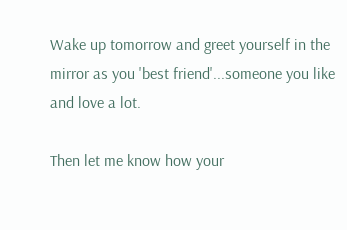Wake up tomorrow and greet yourself in the mirror as you 'best friend'...someone you like and love a lot.

Then let me know how your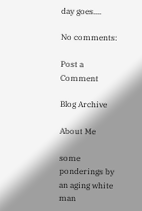day goes....

No comments:

Post a Comment

Blog Archive

About Me

some ponderings by an aging white man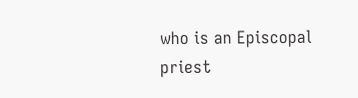who is an Episcopal priest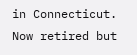in Connecticut. Now retired but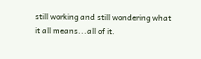still working and still wondering what it all means...all of it.